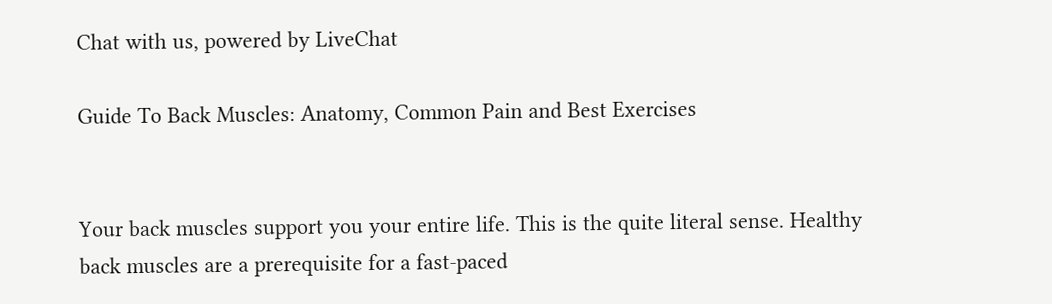Chat with us, powered by LiveChat

Guide To Back Muscles: Anatomy, Common Pain and Best Exercises


Your back muscles support you your entire life. This is the quite literal sense. Healthy back muscles are a prerequisite for a fast-paced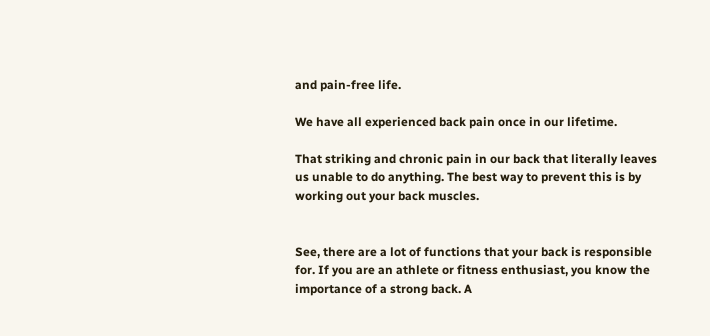and pain-free life.

We have all experienced back pain once in our lifetime.

That striking and chronic pain in our back that literally leaves us unable to do anything. The best way to prevent this is by working out your back muscles.


See, there are a lot of functions that your back is responsible for. If you are an athlete or fitness enthusiast, you know the importance of a strong back. A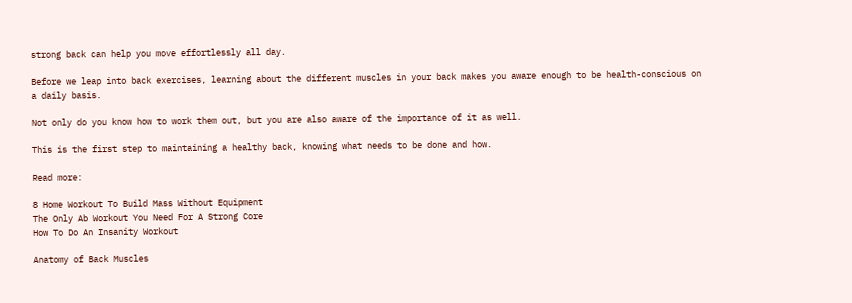strong back can help you move effortlessly all day.

Before we leap into back exercises, learning about the different muscles in your back makes you aware enough to be health-conscious on a daily basis.

Not only do you know how to work them out, but you are also aware of the importance of it as well.

This is the first step to maintaining a healthy back, knowing what needs to be done and how.

Read more:

8 Home Workout To Build Mass Without Equipment
The Only Ab Workout You Need For A Strong Core
How To Do An Insanity Workout

Anatomy of Back Muscles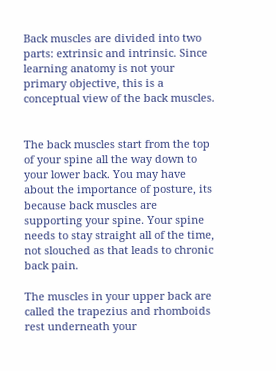Back muscles are divided into two parts: extrinsic and intrinsic. Since learning anatomy is not your primary objective, this is a conceptual view of the back muscles.


The back muscles start from the top of your spine all the way down to your lower back. You may have about the importance of posture, its because back muscles are supporting your spine. Your spine needs to stay straight all of the time, not slouched as that leads to chronic back pain.

The muscles in your upper back are called the trapezius and rhomboids rest underneath your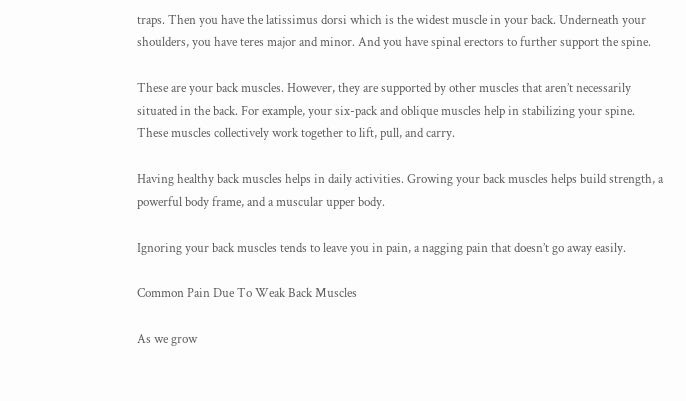traps. Then you have the latissimus dorsi which is the widest muscle in your back. Underneath your shoulders, you have teres major and minor. And you have spinal erectors to further support the spine.

These are your back muscles. However, they are supported by other muscles that aren’t necessarily situated in the back. For example, your six-pack and oblique muscles help in stabilizing your spine. These muscles collectively work together to lift, pull, and carry.

Having healthy back muscles helps in daily activities. Growing your back muscles helps build strength, a powerful body frame, and a muscular upper body.

Ignoring your back muscles tends to leave you in pain, a nagging pain that doesn’t go away easily.

Common Pain Due To Weak Back Muscles

As we grow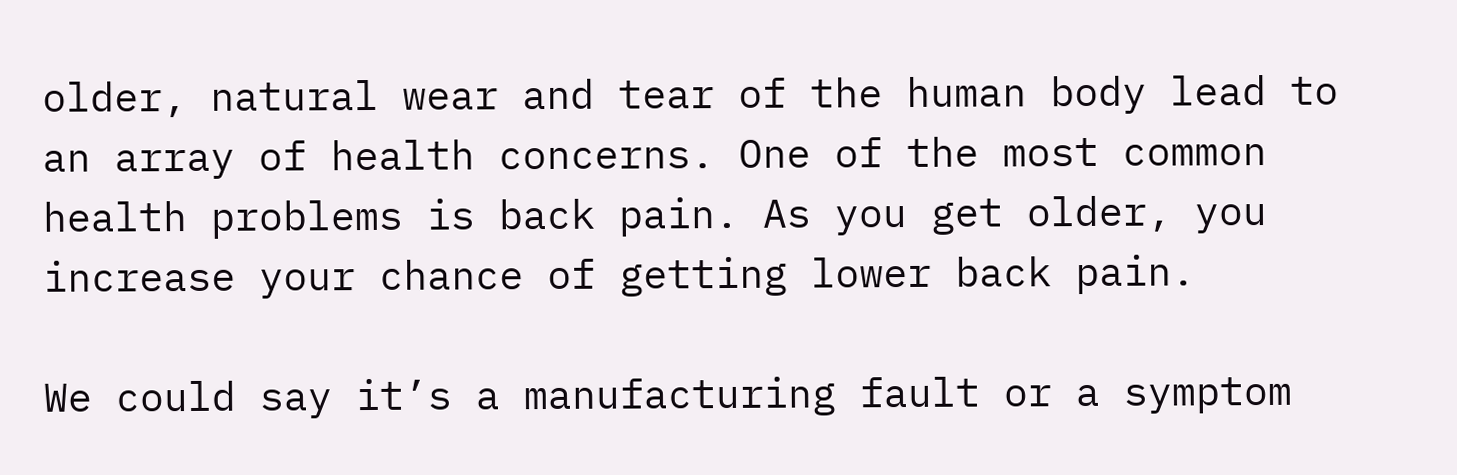older, natural wear and tear of the human body lead to an array of health concerns. One of the most common health problems is back pain. As you get older, you increase your chance of getting lower back pain.

We could say it’s a manufacturing fault or a symptom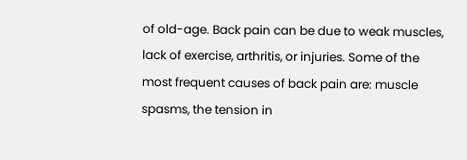of old-age. Back pain can be due to weak muscles, lack of exercise, arthritis, or injuries. Some of the most frequent causes of back pain are: muscle spasms, the tension in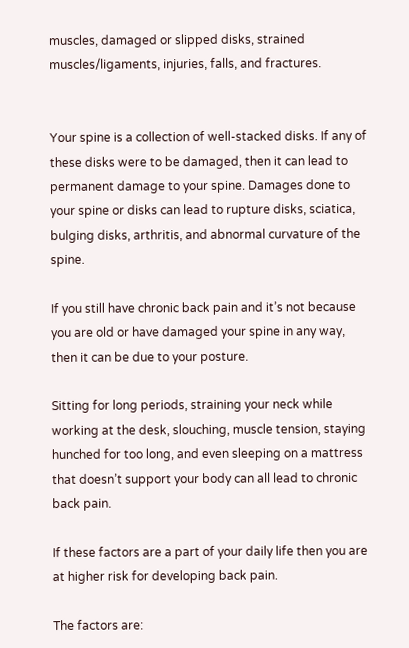muscles, damaged or slipped disks, strained muscles/ligaments, injuries, falls, and fractures.


Your spine is a collection of well-stacked disks. If any of these disks were to be damaged, then it can lead to permanent damage to your spine. Damages done to your spine or disks can lead to rupture disks, sciatica, bulging disks, arthritis, and abnormal curvature of the spine.

If you still have chronic back pain and it’s not because you are old or have damaged your spine in any way, then it can be due to your posture.

Sitting for long periods, straining your neck while working at the desk, slouching, muscle tension, staying hunched for too long, and even sleeping on a mattress that doesn’t support your body can all lead to chronic back pain.

If these factors are a part of your daily life then you are at higher risk for developing back pain.

The factors are: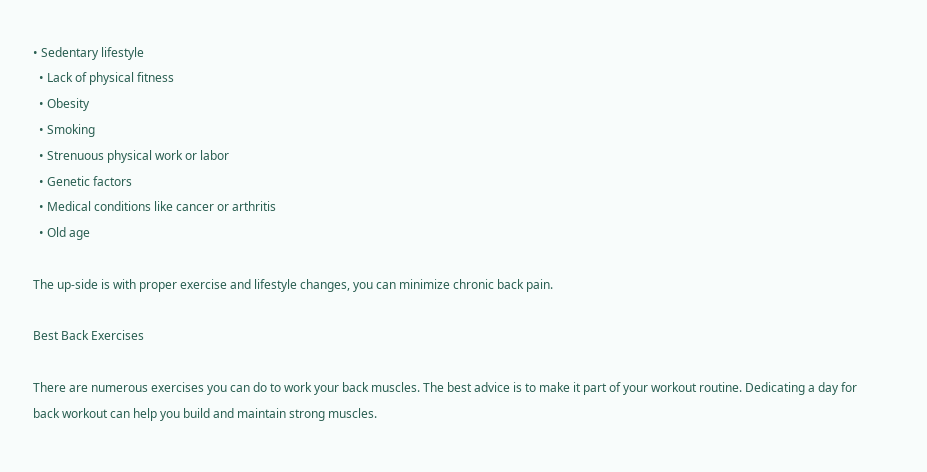• Sedentary lifestyle
  • Lack of physical fitness
  • Obesity
  • Smoking
  • Strenuous physical work or labor
  • Genetic factors
  • Medical conditions like cancer or arthritis
  • Old age

The up-side is with proper exercise and lifestyle changes, you can minimize chronic back pain.

Best Back Exercises

There are numerous exercises you can do to work your back muscles. The best advice is to make it part of your workout routine. Dedicating a day for back workout can help you build and maintain strong muscles.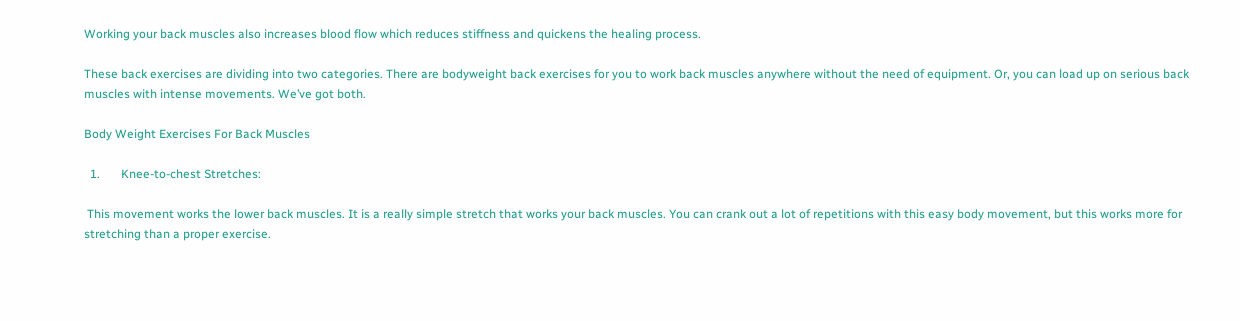Working your back muscles also increases blood flow which reduces stiffness and quickens the healing process.

These back exercises are dividing into two categories. There are bodyweight back exercises for you to work back muscles anywhere without the need of equipment. Or, you can load up on serious back muscles with intense movements. We’ve got both.

Body Weight Exercises For Back Muscles

  1.       Knee-to-chest Stretches:

 This movement works the lower back muscles. It is a really simple stretch that works your back muscles. You can crank out a lot of repetitions with this easy body movement, but this works more for stretching than a proper exercise.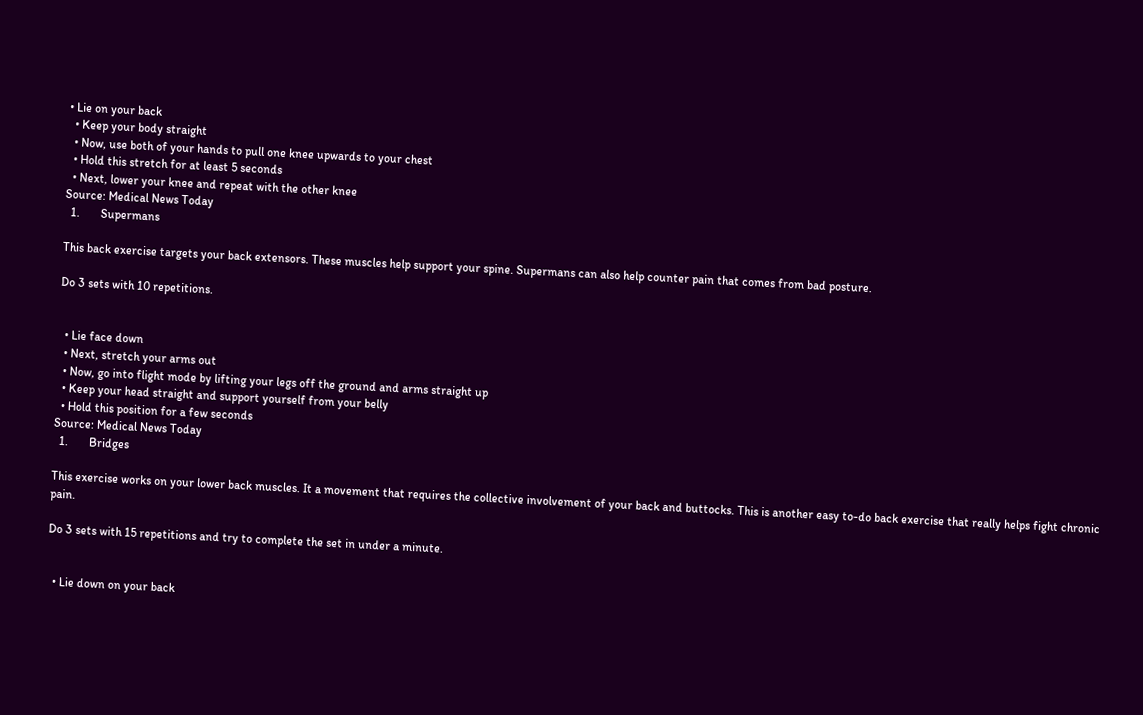• Lie on your back
  • Keep your body straight
  • Now, use both of your hands to pull one knee upwards to your chest
  • Hold this stretch for at least 5 seconds
  • Next, lower your knee and repeat with the other knee
Source: Medical News Today
  1.       Supermans

This back exercise targets your back extensors. These muscles help support your spine. Supermans can also help counter pain that comes from bad posture.

Do 3 sets with 10 repetitions.


  • Lie face down
  • Next, stretch your arms out
  • Now, go into flight mode by lifting your legs off the ground and arms straight up
  • Keep your head straight and support yourself from your belly
  • Hold this position for a few seconds
Source: Medical News Today
  1.       Bridges

This exercise works on your lower back muscles. It a movement that requires the collective involvement of your back and buttocks. This is another easy to-do back exercise that really helps fight chronic pain.

Do 3 sets with 15 repetitions and try to complete the set in under a minute.


  • Lie down on your back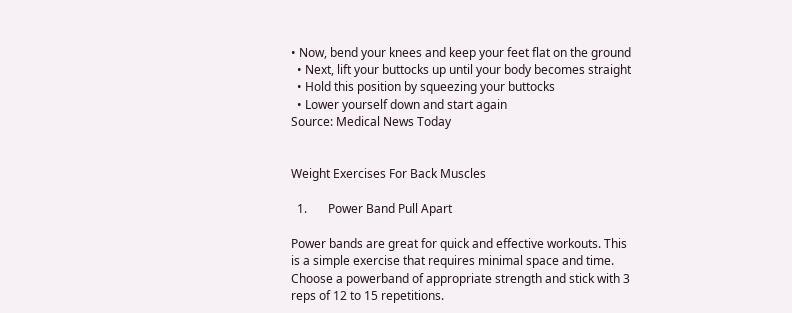• Now, bend your knees and keep your feet flat on the ground
  • Next, lift your buttocks up until your body becomes straight
  • Hold this position by squeezing your buttocks
  • Lower yourself down and start again
Source: Medical News Today


Weight Exercises For Back Muscles

  1.       Power Band Pull Apart

Power bands are great for quick and effective workouts. This is a simple exercise that requires minimal space and time. Choose a powerband of appropriate strength and stick with 3 reps of 12 to 15 repetitions.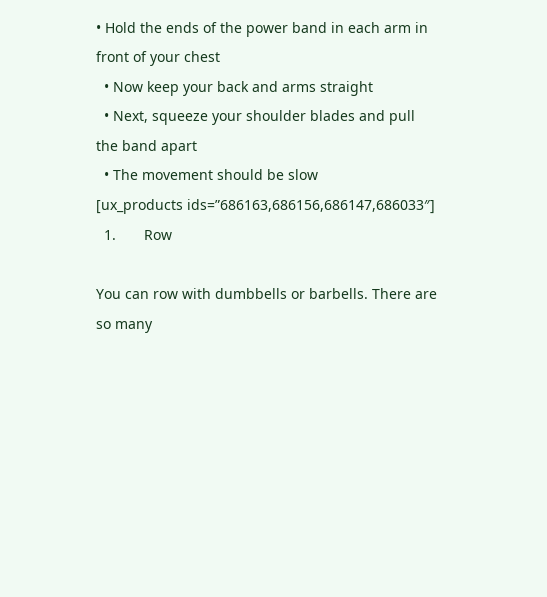• Hold the ends of the power band in each arm in front of your chest
  • Now keep your back and arms straight
  • Next, squeeze your shoulder blades and pull the band apart
  • The movement should be slow
[ux_products ids=”686163,686156,686147,686033″]
  1.       Row

You can row with dumbbells or barbells. There are so many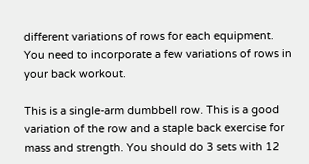different variations of rows for each equipment. You need to incorporate a few variations of rows in your back workout.

This is a single-arm dumbbell row. This is a good variation of the row and a staple back exercise for mass and strength. You should do 3 sets with 12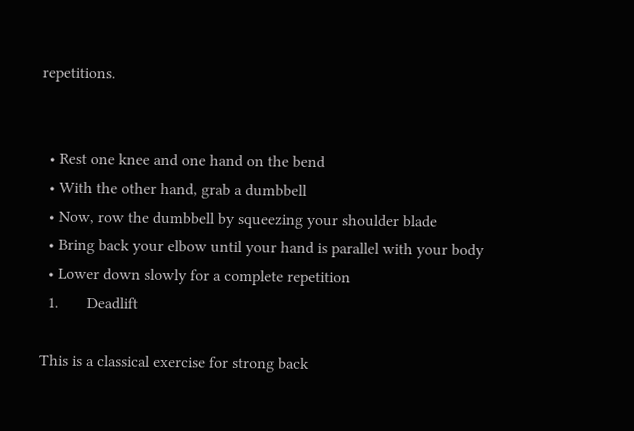repetitions.


  • Rest one knee and one hand on the bend
  • With the other hand, grab a dumbbell
  • Now, row the dumbbell by squeezing your shoulder blade
  • Bring back your elbow until your hand is parallel with your body
  • Lower down slowly for a complete repetition
  1.       Deadlift

This is a classical exercise for strong back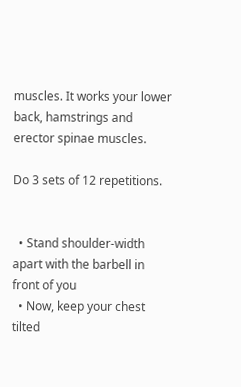muscles. It works your lower back, hamstrings and erector spinae muscles.

Do 3 sets of 12 repetitions.


  • Stand shoulder-width apart with the barbell in front of you
  • Now, keep your chest tilted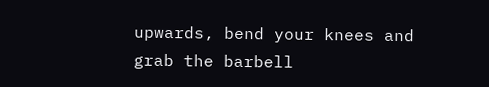upwards, bend your knees and grab the barbell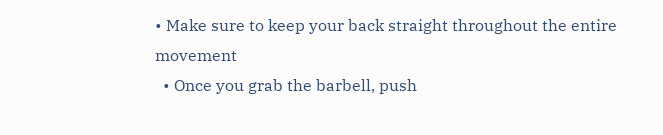• Make sure to keep your back straight throughout the entire movement
  • Once you grab the barbell, push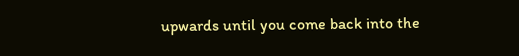upwards until you come back into the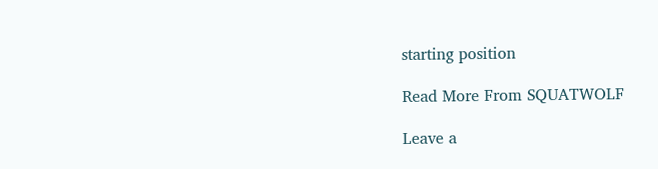starting position

Read More From SQUATWOLF

Leave a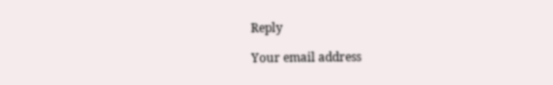Reply

Your email address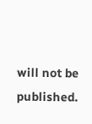will not be published.